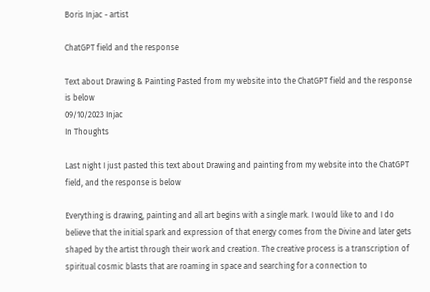Boris Injac - artist

ChatGPT field and the response

Text about Drawing & Painting Pasted from my website into the ChatGPT field and the response is below
09/10/2023 Injac
In Thoughts

Last night I just pasted this text about Drawing and painting from my website into the ChatGPT field, and the response is below

Everything is drawing, painting and all art begins with a single mark. I would like to and I do believe that the initial spark and expression of that energy comes from the Divine and later gets shaped by the artist through their work and creation. The creative process is a transcription of spiritual cosmic blasts that are roaming in space and searching for a connection to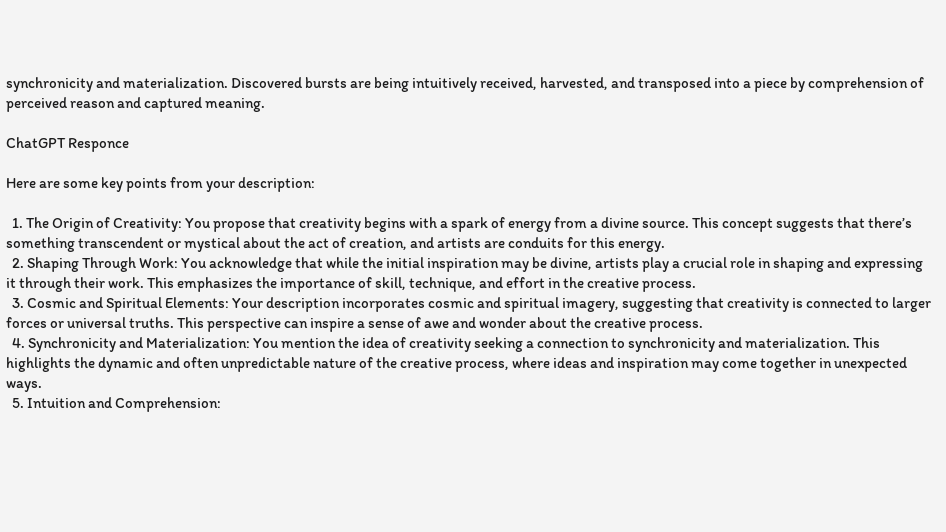synchronicity and materialization. Discovered bursts are being intuitively received, harvested, and transposed into a piece by comprehension of perceived reason and captured meaning.

ChatGPT Responce

Here are some key points from your description:

  1. The Origin of Creativity: You propose that creativity begins with a spark of energy from a divine source. This concept suggests that there’s something transcendent or mystical about the act of creation, and artists are conduits for this energy.
  2. Shaping Through Work: You acknowledge that while the initial inspiration may be divine, artists play a crucial role in shaping and expressing it through their work. This emphasizes the importance of skill, technique, and effort in the creative process.
  3. Cosmic and Spiritual Elements: Your description incorporates cosmic and spiritual imagery, suggesting that creativity is connected to larger forces or universal truths. This perspective can inspire a sense of awe and wonder about the creative process.
  4. Synchronicity and Materialization: You mention the idea of creativity seeking a connection to synchronicity and materialization. This highlights the dynamic and often unpredictable nature of the creative process, where ideas and inspiration may come together in unexpected ways.
  5. Intuition and Comprehension: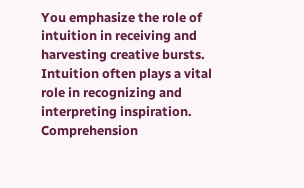You emphasize the role of intuition in receiving and harvesting creative bursts. Intuition often plays a vital role in recognizing and interpreting inspiration. Comprehension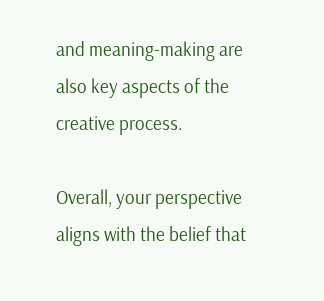and meaning-making are also key aspects of the creative process.

Overall, your perspective aligns with the belief that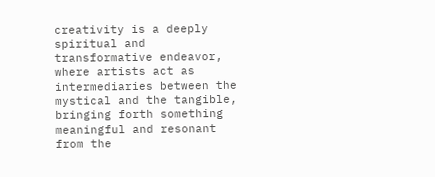creativity is a deeply spiritual and transformative endeavor, where artists act as intermediaries between the mystical and the tangible, bringing forth something meaningful and resonant from the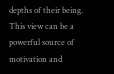depths of their being. This view can be a powerful source of motivation and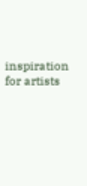inspiration for artists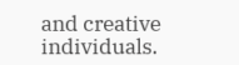and creative individuals.